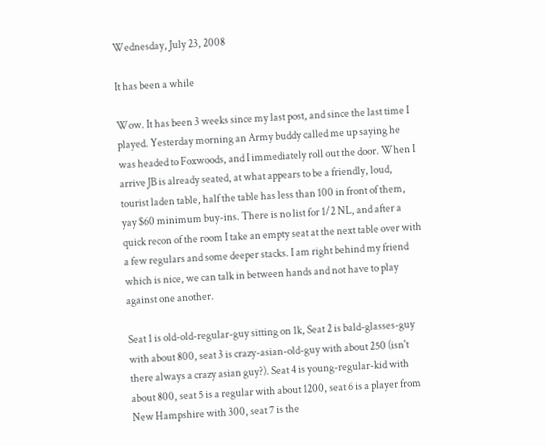Wednesday, July 23, 2008

It has been a while

Wow. It has been 3 weeks since my last post, and since the last time I played. Yesterday morning an Army buddy called me up saying he was headed to Foxwoods, and I immediately roll out the door. When I arrive JB is already seated, at what appears to be a friendly, loud, tourist laden table, half the table has less than 100 in front of them, yay $60 minimum buy-ins. There is no list for 1/2 NL, and after a quick recon of the room I take an empty seat at the next table over with a few regulars and some deeper stacks. I am right behind my friend which is nice, we can talk in between hands and not have to play against one another.

Seat 1 is old-old-regular-guy sitting on 1k, Seat 2 is bald-glasses-guy with about 800, seat 3 is crazy-asian-old-guy with about 250 (isn't there always a crazy asian guy?). Seat 4 is young-regular-kid with about 800, seat 5 is a regular with about 1200, seat 6 is a player from New Hampshire with 300, seat 7 is the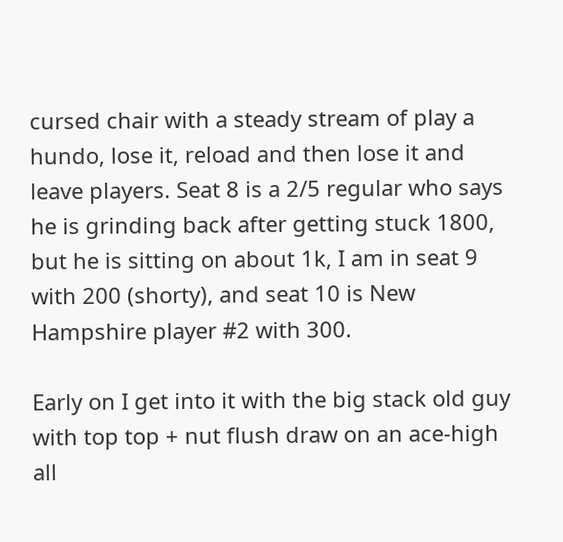cursed chair with a steady stream of play a hundo, lose it, reload and then lose it and leave players. Seat 8 is a 2/5 regular who says he is grinding back after getting stuck 1800, but he is sitting on about 1k, I am in seat 9 with 200 (shorty), and seat 10 is New Hampshire player #2 with 300.

Early on I get into it with the big stack old guy with top top + nut flush draw on an ace-high all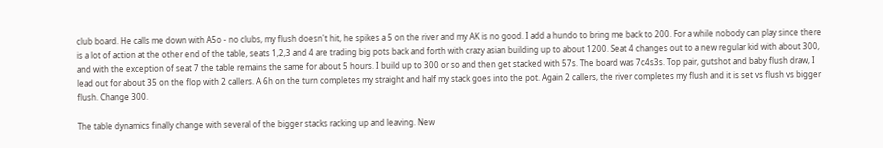club board. He calls me down with A5o - no clubs, my flush doesn't hit, he spikes a 5 on the river and my AK is no good. I add a hundo to bring me back to 200. For a while nobody can play since there is a lot of action at the other end of the table, seats 1,2,3 and 4 are trading big pots back and forth with crazy asian building up to about 1200. Seat 4 changes out to a new regular kid with about 300, and with the exception of seat 7 the table remains the same for about 5 hours. I build up to 300 or so and then get stacked with 57s. The board was 7c4s3s. Top pair, gutshot and baby flush draw, I lead out for about 35 on the flop with 2 callers. A 6h on the turn completes my straight and half my stack goes into the pot. Again 2 callers, the river completes my flush and it is set vs flush vs bigger flush. Change 300.

The table dynamics finally change with several of the bigger stacks racking up and leaving. New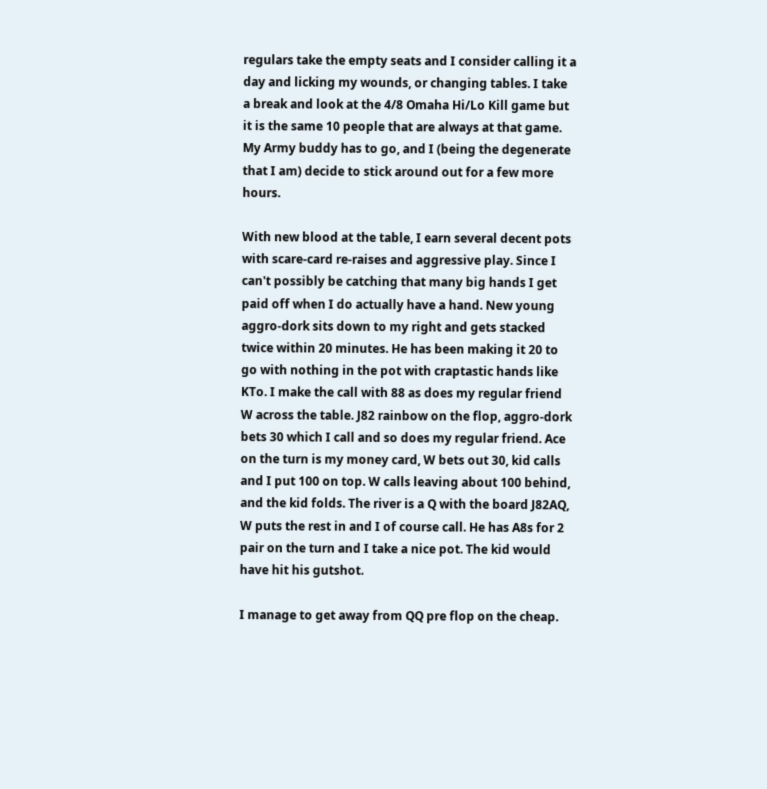regulars take the empty seats and I consider calling it a day and licking my wounds, or changing tables. I take a break and look at the 4/8 Omaha Hi/Lo Kill game but it is the same 10 people that are always at that game. My Army buddy has to go, and I (being the degenerate that I am) decide to stick around out for a few more hours.

With new blood at the table, I earn several decent pots with scare-card re-raises and aggressive play. Since I can't possibly be catching that many big hands I get paid off when I do actually have a hand. New young aggro-dork sits down to my right and gets stacked twice within 20 minutes. He has been making it 20 to go with nothing in the pot with craptastic hands like KTo. I make the call with 88 as does my regular friend W across the table. J82 rainbow on the flop, aggro-dork bets 30 which I call and so does my regular friend. Ace on the turn is my money card, W bets out 30, kid calls and I put 100 on top. W calls leaving about 100 behind, and the kid folds. The river is a Q with the board J82AQ, W puts the rest in and I of course call. He has A8s for 2 pair on the turn and I take a nice pot. The kid would have hit his gutshot.

I manage to get away from QQ pre flop on the cheap.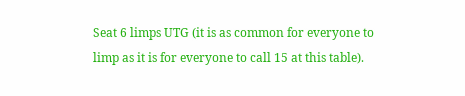Seat 6 limps UTG (it is as common for everyone to limp as it is for everyone to call 15 at this table).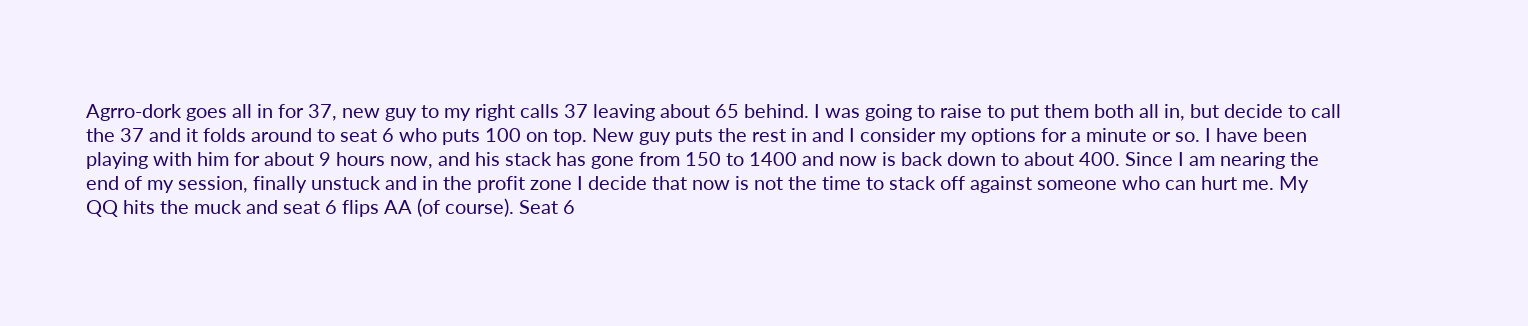Agrro-dork goes all in for 37, new guy to my right calls 37 leaving about 65 behind. I was going to raise to put them both all in, but decide to call the 37 and it folds around to seat 6 who puts 100 on top. New guy puts the rest in and I consider my options for a minute or so. I have been playing with him for about 9 hours now, and his stack has gone from 150 to 1400 and now is back down to about 400. Since I am nearing the end of my session, finally unstuck and in the profit zone I decide that now is not the time to stack off against someone who can hurt me. My QQ hits the muck and seat 6 flips AA (of course). Seat 6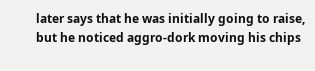later says that he was initially going to raise, but he noticed aggro-dork moving his chips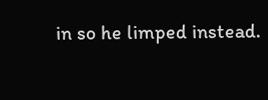in so he limped instead.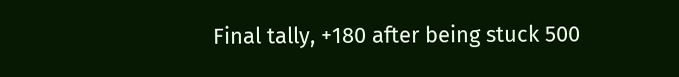Final tally, +180 after being stuck 500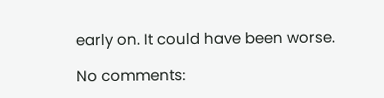early on. It could have been worse.

No comments: